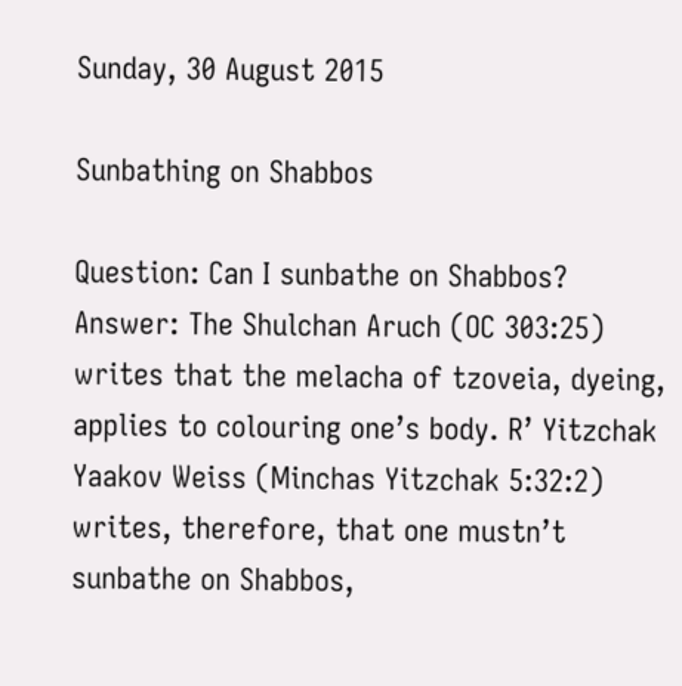Sunday, 30 August 2015

Sunbathing on Shabbos

Question: Can I sunbathe on Shabbos?
Answer: The Shulchan Aruch (OC 303:25) writes that the melacha of tzoveia, dyeing, applies to colouring one’s body. R’ Yitzchak Yaakov Weiss (Minchas Yitzchak 5:32:2) writes, therefore, that one mustn’t sunbathe on Shabbos,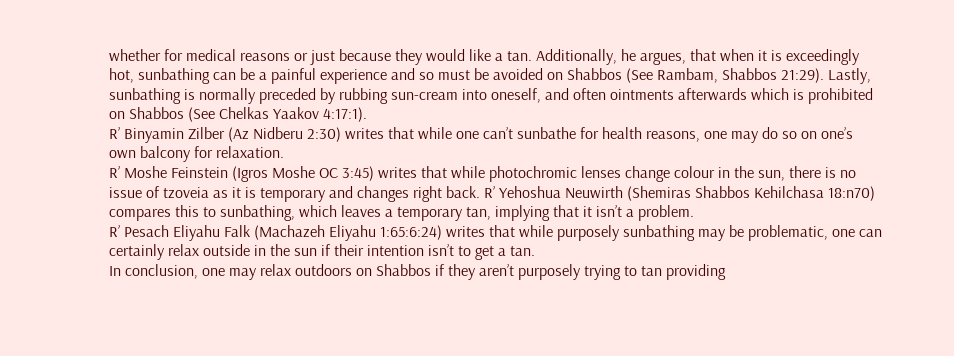whether for medical reasons or just because they would like a tan. Additionally, he argues, that when it is exceedingly hot, sunbathing can be a painful experience and so must be avoided on Shabbos (See Rambam, Shabbos 21:29). Lastly, sunbathing is normally preceded by rubbing sun-cream into oneself, and often ointments afterwards which is prohibited on Shabbos (See Chelkas Yaakov 4:17:1).
R’ Binyamin Zilber (Az Nidberu 2:30) writes that while one can’t sunbathe for health reasons, one may do so on one’s own balcony for relaxation.
R’ Moshe Feinstein (Igros Moshe OC 3:45) writes that while photochromic lenses change colour in the sun, there is no issue of tzoveia as it is temporary and changes right back. R’ Yehoshua Neuwirth (Shemiras Shabbos Kehilchasa 18:n70) compares this to sunbathing, which leaves a temporary tan, implying that it isn’t a problem.
R’ Pesach Eliyahu Falk (Machazeh Eliyahu 1:65:6:24) writes that while purposely sunbathing may be problematic, one can certainly relax outside in the sun if their intention isn’t to get a tan.
In conclusion, one may relax outdoors on Shabbos if they aren’t purposely trying to tan providing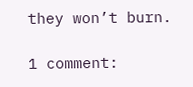they won’t burn.

1 comment: